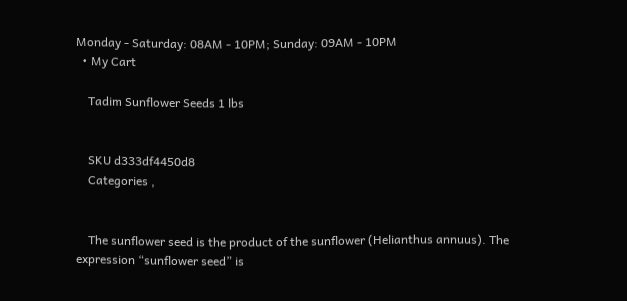Monday - Saturday: 08AM - 10PM; Sunday: 09AM - 10PM
  • My Cart

    Tadim Sunflower Seeds 1 lbs


    SKU d333df4450d8
    Categories ,


    The sunflower seed is the product of the sunflower (Helianthus annuus). The expression “sunflower seed” is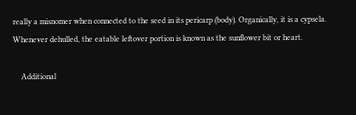really a misnomer when connected to the seed in its pericarp (body). Organically, it is a cypsela. Whenever dehulled, the eatable leftover portion is known as the sunflower bit or heart.

    Additional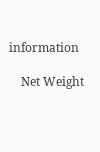information

    Net Weight